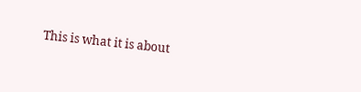This is what it is about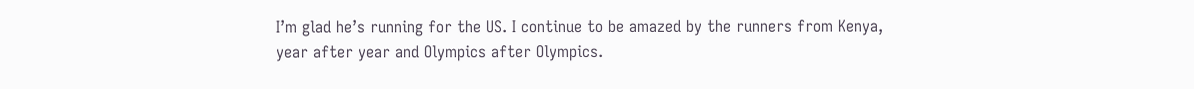I’m glad he’s running for the US. I continue to be amazed by the runners from Kenya, year after year and Olympics after Olympics.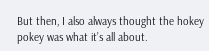But then, I also always thought the hokey pokey was what it’s all about.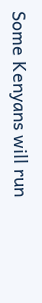Some Kenyans will run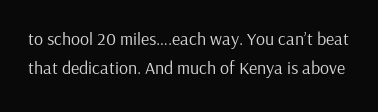to school 20 miles….each way. You can’t beat that dedication. And much of Kenya is above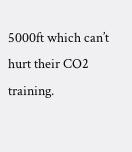5000ft which can’t hurt their CO2 training.